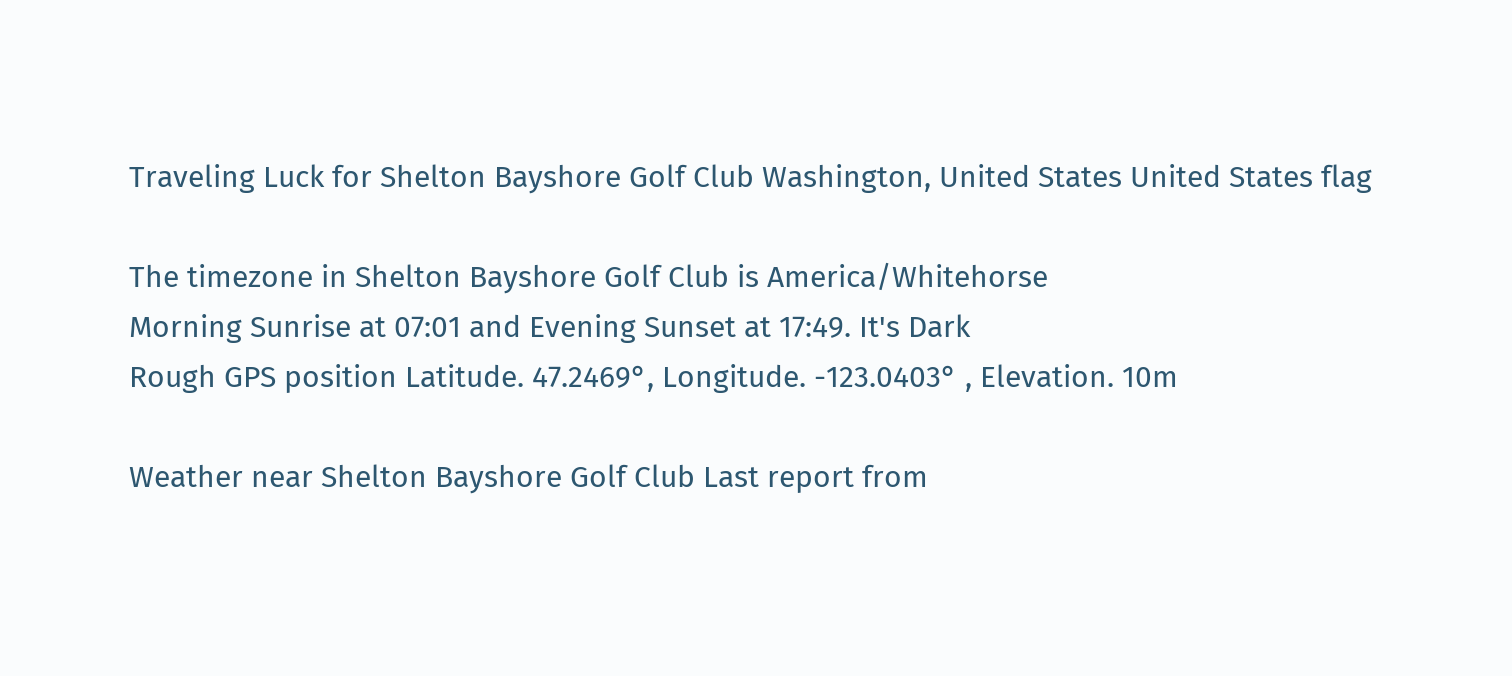Traveling Luck for Shelton Bayshore Golf Club Washington, United States United States flag

The timezone in Shelton Bayshore Golf Club is America/Whitehorse
Morning Sunrise at 07:01 and Evening Sunset at 17:49. It's Dark
Rough GPS position Latitude. 47.2469°, Longitude. -123.0403° , Elevation. 10m

Weather near Shelton Bayshore Golf Club Last report from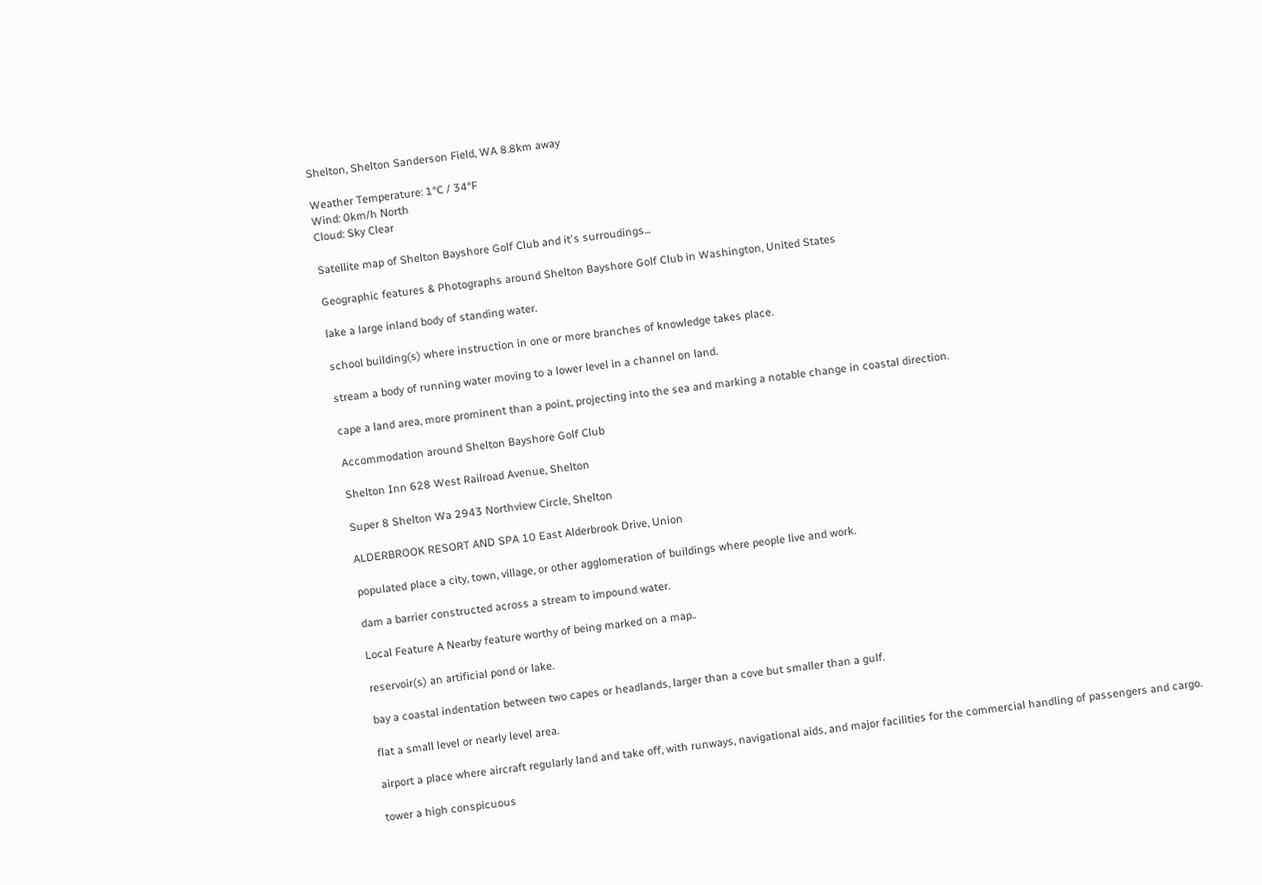Shelton, Shelton Sanderson Field, WA 8.8km away

Weather Temperature: 1°C / 34°F
Wind: 0km/h North
Cloud: Sky Clear

Satellite map of Shelton Bayshore Golf Club and it's surroudings...

Geographic features & Photographs around Shelton Bayshore Golf Club in Washington, United States

lake a large inland body of standing water.

school building(s) where instruction in one or more branches of knowledge takes place.

stream a body of running water moving to a lower level in a channel on land.

cape a land area, more prominent than a point, projecting into the sea and marking a notable change in coastal direction.

Accommodation around Shelton Bayshore Golf Club

Shelton Inn 628 West Railroad Avenue, Shelton

Super 8 Shelton Wa 2943 Northview Circle, Shelton

ALDERBROOK RESORT AND SPA 10 East Alderbrook Drive, Union

populated place a city, town, village, or other agglomeration of buildings where people live and work.

dam a barrier constructed across a stream to impound water.

Local Feature A Nearby feature worthy of being marked on a map..

reservoir(s) an artificial pond or lake.

bay a coastal indentation between two capes or headlands, larger than a cove but smaller than a gulf.

flat a small level or nearly level area.

airport a place where aircraft regularly land and take off, with runways, navigational aids, and major facilities for the commercial handling of passengers and cargo.

tower a high conspicuous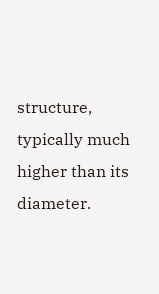structure, typically much higher than its diameter.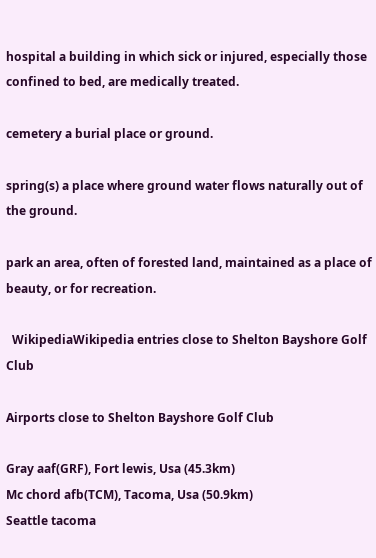hospital a building in which sick or injured, especially those confined to bed, are medically treated.

cemetery a burial place or ground.

spring(s) a place where ground water flows naturally out of the ground.

park an area, often of forested land, maintained as a place of beauty, or for recreation.

  WikipediaWikipedia entries close to Shelton Bayshore Golf Club

Airports close to Shelton Bayshore Golf Club

Gray aaf(GRF), Fort lewis, Usa (45.3km)
Mc chord afb(TCM), Tacoma, Usa (50.9km)
Seattle tacoma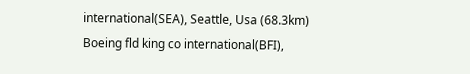international(SEA), Seattle, Usa (68.3km)
Boeing fld king co international(BFI),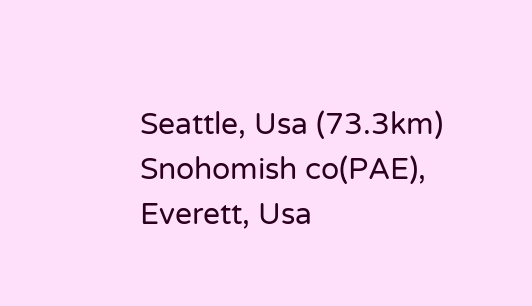Seattle, Usa (73.3km)
Snohomish co(PAE), Everett, Usa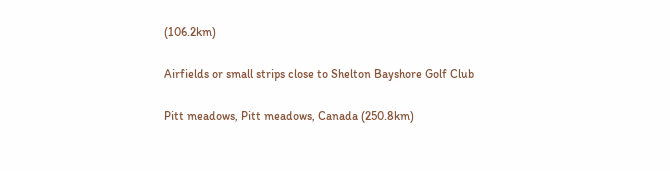(106.2km)

Airfields or small strips close to Shelton Bayshore Golf Club

Pitt meadows, Pitt meadows, Canada (250.8km)